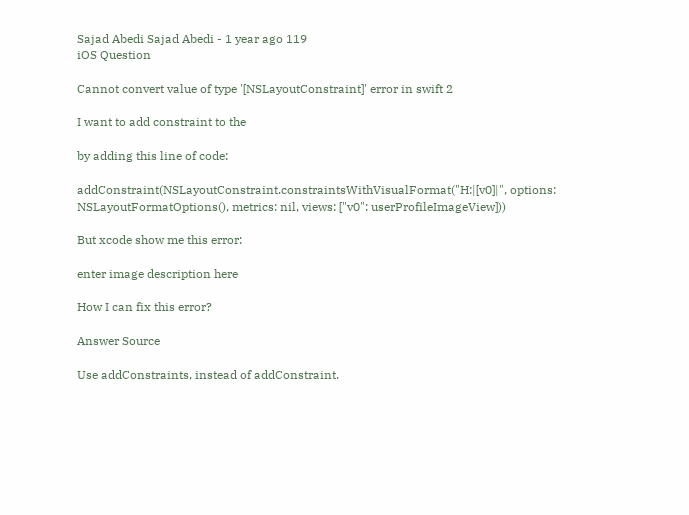Sajad Abedi Sajad Abedi - 1 year ago 119
iOS Question

Cannot convert value of type '[NSLayoutConstraint]' error in swift 2

I want to add constraint to the

by adding this line of code:

addConstraint(NSLayoutConstraint.constraintsWithVisualFormat("H:|[v0]|", options: NSLayoutFormatOptions(), metrics: nil, views: ["v0": userProfileImageView]))

But xcode show me this error:

enter image description here

How I can fix this error?

Answer Source

Use addConstraints, instead of addConstraint.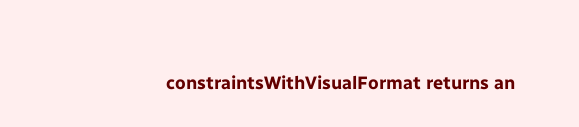constraintsWithVisualFormat returns an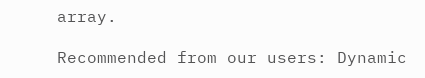array.

Recommended from our users: Dynamic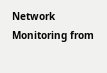Network Monitoring from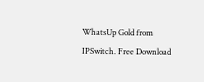WhatsUp Gold from IPSwitch. Free Download